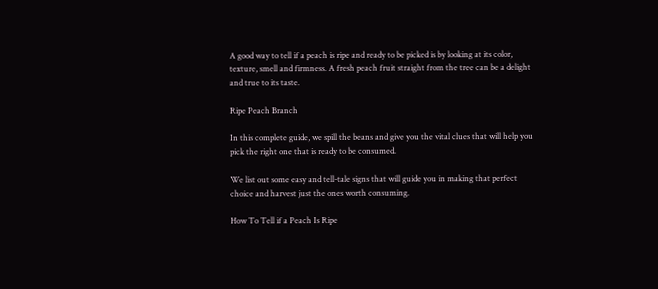A good way to tell if a peach is ripe and ready to be picked is by looking at its color, texture, smell and firmness. A fresh peach fruit straight from the tree can be a delight and true to its taste.

Ripe Peach Branch

In this complete guide, we spill the beans and give you the vital clues that will help you pick the right one that is ready to be consumed.

We list out some easy and tell-tale signs that will guide you in making that perfect choice and harvest just the ones worth consuming.

How To Tell if a Peach Is Ripe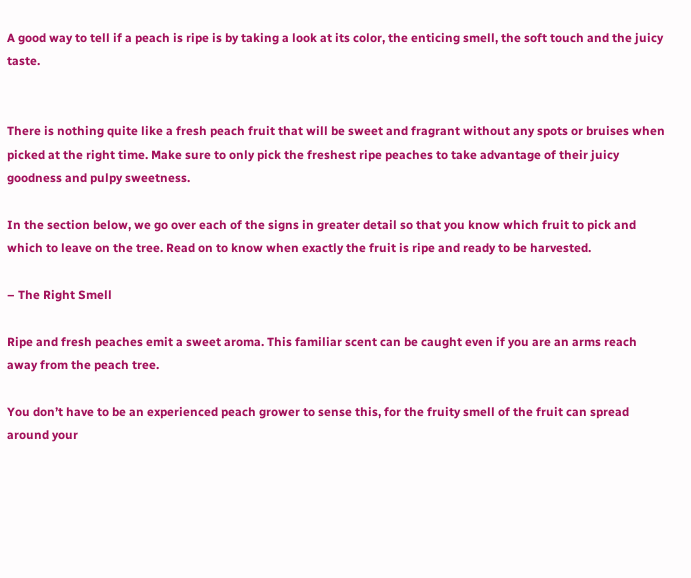A good way to tell if a peach is ripe is by taking a look at its color, the enticing smell, the soft touch and the juicy taste.


There is nothing quite like a fresh peach fruit that will be sweet and fragrant without any spots or bruises when picked at the right time. Make sure to only pick the freshest ripe peaches to take advantage of their juicy goodness and pulpy sweetness.

In the section below, we go over each of the signs in greater detail so that you know which fruit to pick and which to leave on the tree. Read on to know when exactly the fruit is ripe and ready to be harvested.

– The Right Smell

Ripe and fresh peaches emit a sweet aroma. This familiar scent can be caught even if you are an arms reach away from the peach tree.

You don’t have to be an experienced peach grower to sense this, for the fruity smell of the fruit can spread around your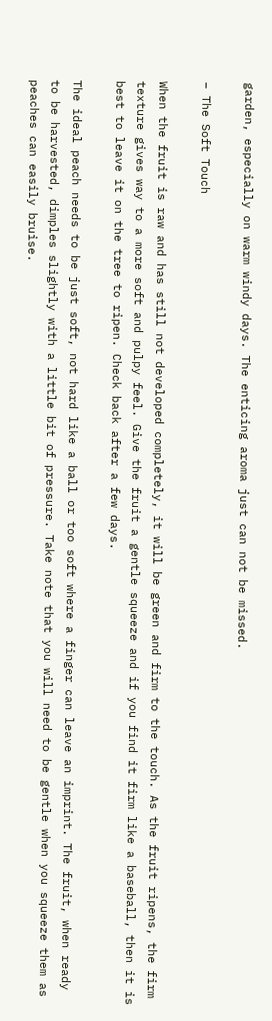garden, especially on warm windy days. The enticing aroma just can not be missed.

– The Soft Touch

When the fruit is raw and has still not developed completely, it will be green and firm to the touch. As the fruit ripens, the firm texture gives way to a more soft and pulpy feel. Give the fruit a gentle squeeze and if you find it firm like a baseball, then it is best to leave it on the tree to ripen. Check back after a few days.

The ideal peach needs to be just soft, not hard like a ball or too soft where a finger can leave an imprint. The fruit, when ready to be harvested, dimples slightly with a little bit of pressure. Take note that you will need to be gentle when you squeeze them as peaches can easily bruise.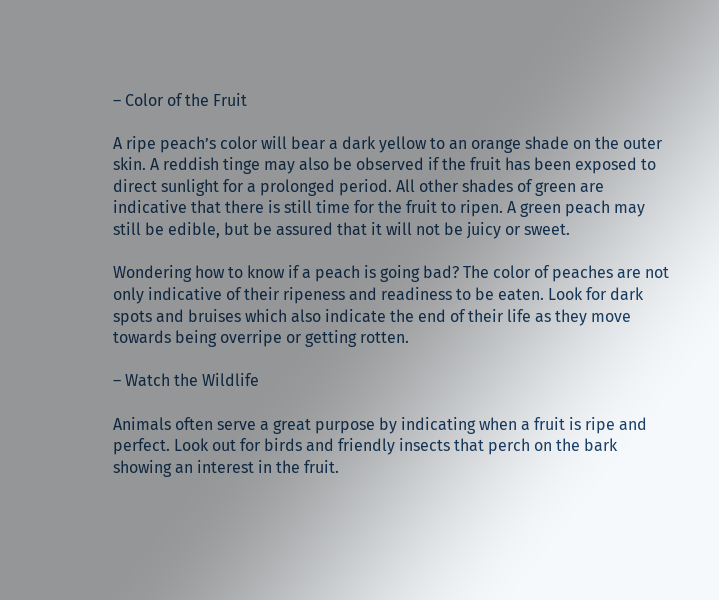– Color of the Fruit

A ripe peach’s color will bear a dark yellow to an orange shade on the outer skin. A reddish tinge may also be observed if the fruit has been exposed to direct sunlight for a prolonged period. All other shades of green are indicative that there is still time for the fruit to ripen. A green peach may still be edible, but be assured that it will not be juicy or sweet.

Wondering how to know if a peach is going bad? The color of peaches are not only indicative of their ripeness and readiness to be eaten. Look for dark spots and bruises which also indicate the end of their life as they move towards being overripe or getting rotten.

– Watch the Wildlife

Animals often serve a great purpose by indicating when a fruit is ripe and perfect. Look out for birds and friendly insects that perch on the bark showing an interest in the fruit.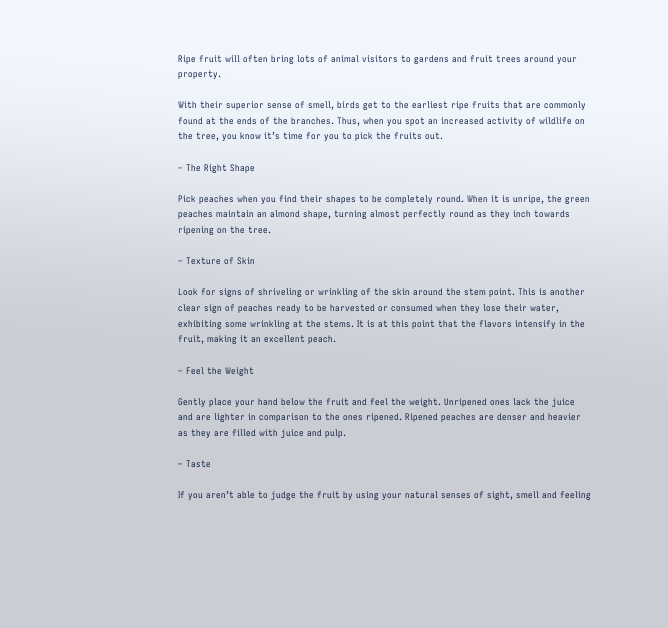Ripe fruit will often bring lots of animal visitors to gardens and fruit trees around your property.

With their superior sense of smell, birds get to the earliest ripe fruits that are commonly found at the ends of the branches. Thus, when you spot an increased activity of wildlife on the tree, you know it’s time for you to pick the fruits out.

– The Right Shape

Pick peaches when you find their shapes to be completely round. When it is unripe, the green peaches maintain an almond shape, turning almost perfectly round as they inch towards ripening on the tree.

– Texture of Skin

Look for signs of shriveling or wrinkling of the skin around the stem point. This is another clear sign of peaches ready to be harvested or consumed when they lose their water, exhibiting some wrinkling at the stems. It is at this point that the flavors intensify in the fruit, making it an excellent peach.

– Feel the Weight

Gently place your hand below the fruit and feel the weight. Unripened ones lack the juice and are lighter in comparison to the ones ripened. Ripened peaches are denser and heavier as they are filled with juice and pulp.

– Taste

If you aren’t able to judge the fruit by using your natural senses of sight, smell and feeling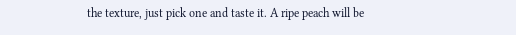the texture, just pick one and taste it. A ripe peach will be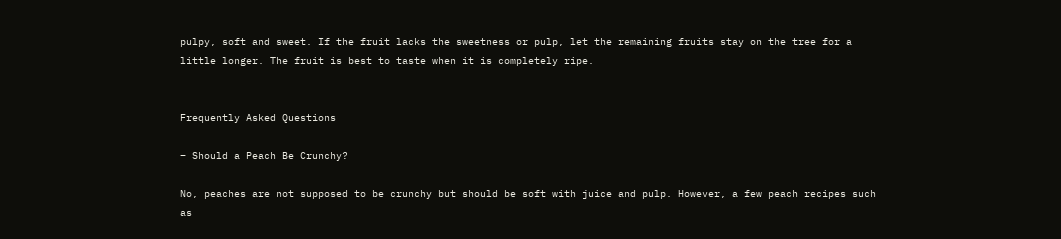pulpy, soft and sweet. If the fruit lacks the sweetness or pulp, let the remaining fruits stay on the tree for a little longer. The fruit is best to taste when it is completely ripe.


Frequently Asked Questions

– Should a Peach Be Crunchy?

No, peaches are not supposed to be crunchy but should be soft with juice and pulp. However, a few peach recipes such as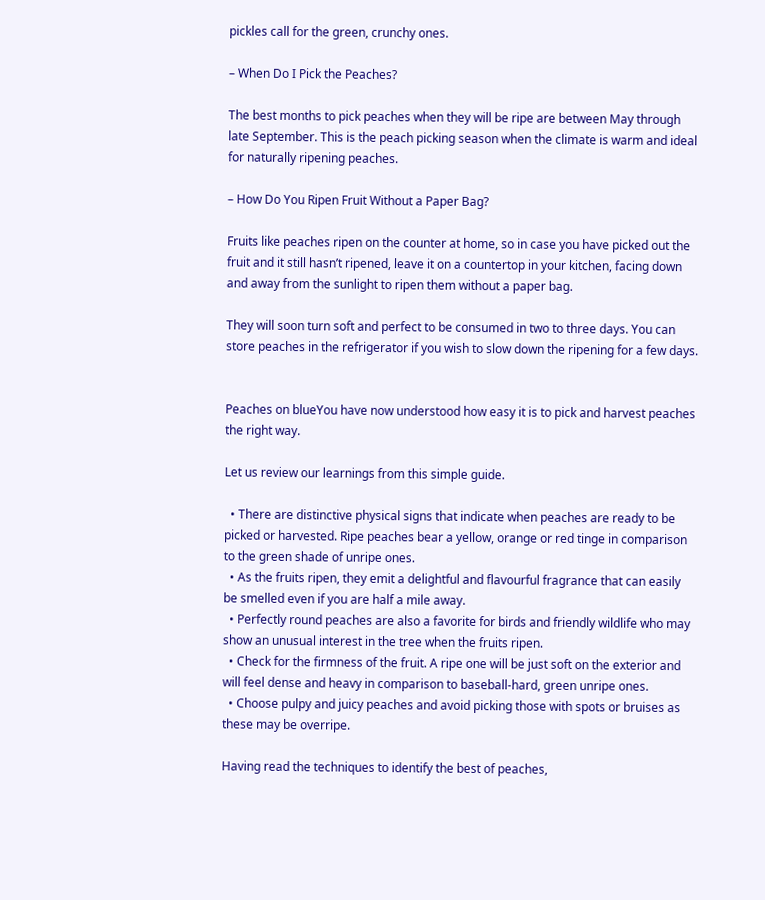pickles call for the green, crunchy ones.

– When Do I Pick the Peaches?

The best months to pick peaches when they will be ripe are between May through late September. This is the peach picking season when the climate is warm and ideal for naturally ripening peaches.

– How Do You Ripen Fruit Without a Paper Bag?

Fruits like peaches ripen on the counter at home, so in case you have picked out the fruit and it still hasn’t ripened, leave it on a countertop in your kitchen, facing down and away from the sunlight to ripen them without a paper bag.

They will soon turn soft and perfect to be consumed in two to three days. You can store peaches in the refrigerator if you wish to slow down the ripening for a few days.


Peaches on blueYou have now understood how easy it is to pick and harvest peaches the right way.

Let us review our learnings from this simple guide.

  • There are distinctive physical signs that indicate when peaches are ready to be picked or harvested. Ripe peaches bear a yellow, orange or red tinge in comparison to the green shade of unripe ones.
  • As the fruits ripen, they emit a delightful and flavourful fragrance that can easily be smelled even if you are half a mile away.
  • Perfectly round peaches are also a favorite for birds and friendly wildlife who may show an unusual interest in the tree when the fruits ripen.
  • Check for the firmness of the fruit. A ripe one will be just soft on the exterior and will feel dense and heavy in comparison to baseball-hard, green unripe ones.
  • Choose pulpy and juicy peaches and avoid picking those with spots or bruises as these may be overripe.

Having read the techniques to identify the best of peaches,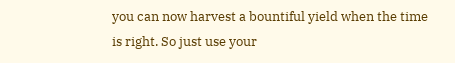you can now harvest a bountiful yield when the time is right. So just use your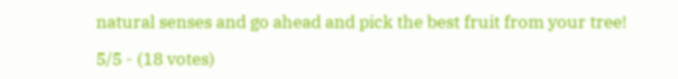natural senses and go ahead and pick the best fruit from your tree!

5/5 - (18 votes)